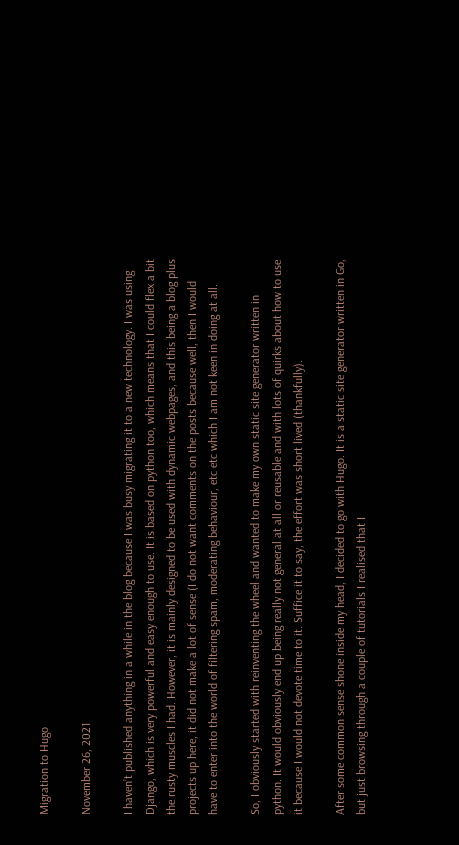Migration to Hugo

November 26, 2021

I haven’t published anything in a while in the blog because I was busy migrating it to a new technology. I was using Django, which is very powerful and easy enough to use. It is based on python too, which means that I could flex a bit the rusty muscles I had. However, it is mainly designed to be used with dynamic webpages, and this being a blog plus projects up here, it did not make a lot of sense (I do not want comments on the posts because well, then I would have to enter into the world of filtering spam, moderating behaviour, etc etc which I am not keen in doing at all.

So, I obviously started with reinventing the wheel and wanted to make my own static site generator written in python. It would obviously end up being really not general at all or reusable and with lots of quirks about how to use it because I would not devote time to it. Suffice it to say, the effort was short lived (thankfully).

After some common sense shone inside my head, I decided to go with Hugo. It is a static site generator written in Go, but just browsing through a couple of tutorials I realised that I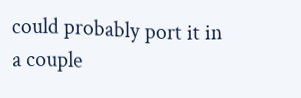could probably port it in a couple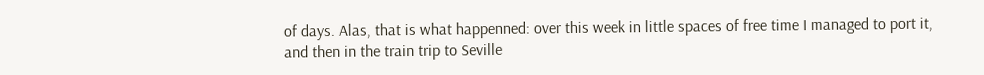of days. Alas, that is what happenned: over this week in little spaces of free time I managed to port it, and then in the train trip to Seville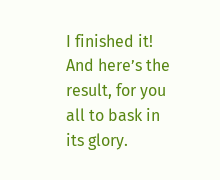I finished it! And here’s the result, for you all to bask in its glory.